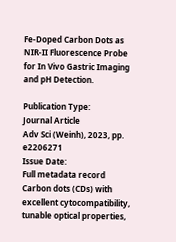Fe-Doped Carbon Dots as NIR-II Fluorescence Probe for In Vivo Gastric Imaging and pH Detection.

Publication Type:
Journal Article
Adv Sci (Weinh), 2023, pp. e2206271
Issue Date:
Full metadata record
Carbon dots (CDs) with excellent cytocompatibility, tunable optical properties,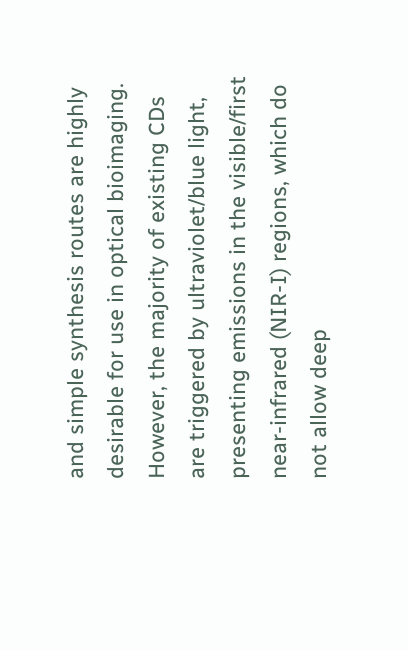and simple synthesis routes are highly desirable for use in optical bioimaging. However, the majority of existing CDs are triggered by ultraviolet/blue light, presenting emissions in the visible/first near-infrared (NIR-I) regions, which do not allow deep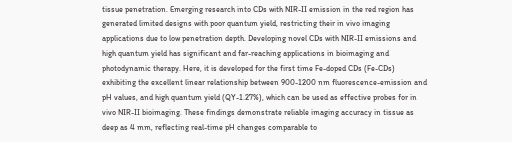tissue penetration. Emerging research into CDs with NIR-II emission in the red region has generated limited designs with poor quantum yield, restricting their in vivo imaging applications due to low penetration depth. Developing novel CDs with NIR-II emissions and high quantum yield has significant and far-reaching applications in bioimaging and photodynamic therapy. Here, it is developed for the first time Fe-doped CDs (Fe-CDs) exhibiting the excellent linear relationship between 900-1200 nm fluorescence-emission and pH values, and high quantum yield (QY-1.27%), which can be used as effective probes for in vivo NIR-II bioimaging. These findings demonstrate reliable imaging accuracy in tissue as deep as 4 mm, reflecting real-time pH changes comparable to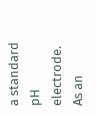a standard pH electrode. As an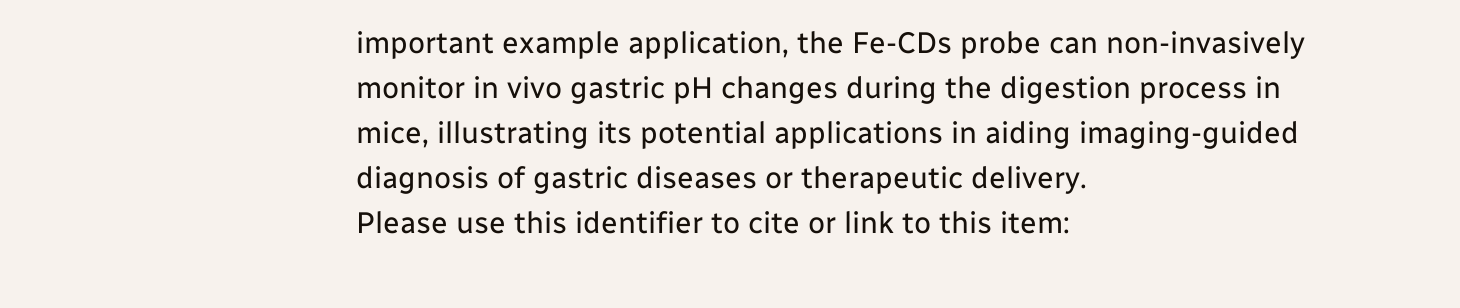important example application, the Fe-CDs probe can non-invasively monitor in vivo gastric pH changes during the digestion process in mice, illustrating its potential applications in aiding imaging-guided diagnosis of gastric diseases or therapeutic delivery.
Please use this identifier to cite or link to this item: